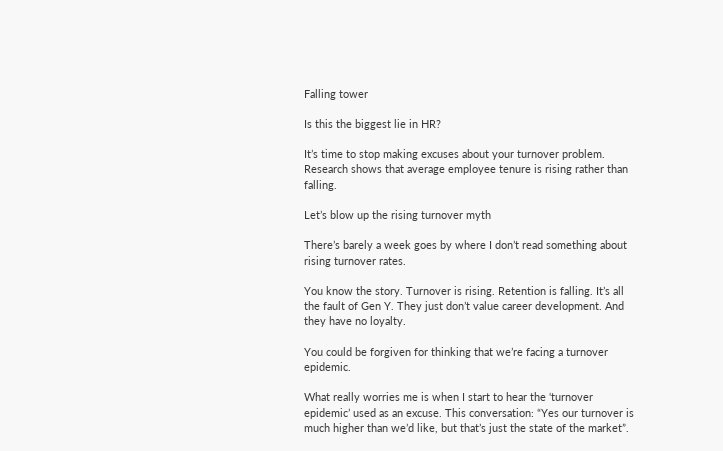Falling tower

Is this the biggest lie in HR?

It’s time to stop making excuses about your turnover problem. Research shows that average employee tenure is rising rather than falling.

Let’s blow up the rising turnover myth

There’s barely a week goes by where I don’t read something about rising turnover rates.

You know the story. Turnover is rising. Retention is falling. It’s all the fault of Gen Y. They just don’t value career development. And they have no loyalty.

You could be forgiven for thinking that we’re facing a turnover epidemic.

What really worries me is when I start to hear the ‘turnover epidemic’ used as an excuse. This conversation: “Yes our turnover is much higher than we’d like, but that’s just the state of the market”.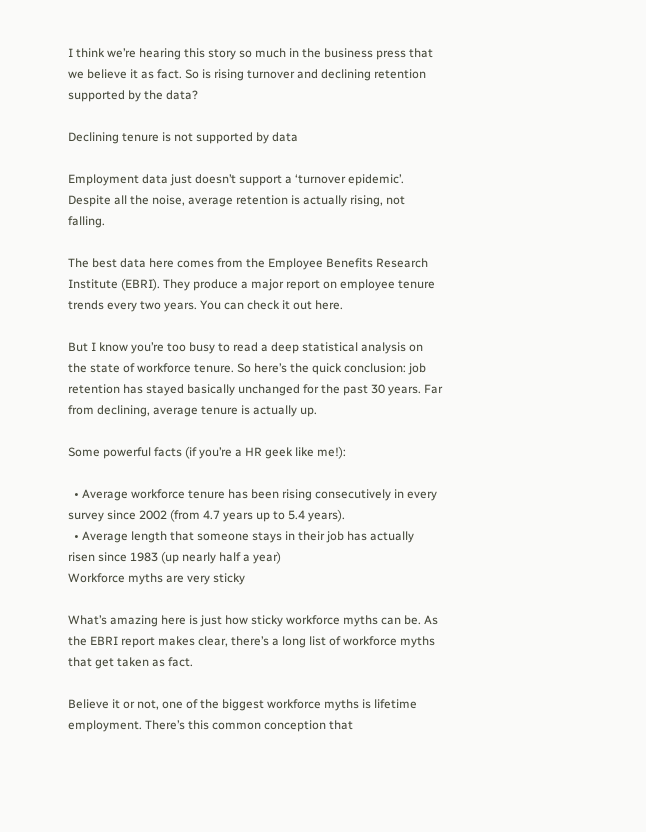I think we’re hearing this story so much in the business press that we believe it as fact. So is rising turnover and declining retention supported by the data?

Declining tenure is not supported by data

Employment data just doesn’t support a ‘turnover epidemic’. Despite all the noise, average retention is actually rising, not falling.

The best data here comes from the Employee Benefits Research Institute (EBRI). They produce a major report on employee tenure trends every two years. You can check it out here.

But I know you’re too busy to read a deep statistical analysis on the state of workforce tenure. So here’s the quick conclusion: job retention has stayed basically unchanged for the past 30 years. Far from declining, average tenure is actually up.

Some powerful facts (if you’re a HR geek like me!):

  • Average workforce tenure has been rising consecutively in every survey since 2002 (from 4.7 years up to 5.4 years).
  • Average length that someone stays in their job has actually risen since 1983 (up nearly half a year)
Workforce myths are very sticky

What’s amazing here is just how sticky workforce myths can be. As the EBRI report makes clear, there’s a long list of workforce myths that get taken as fact.

Believe it or not, one of the biggest workforce myths is lifetime employment. There’s this common conception that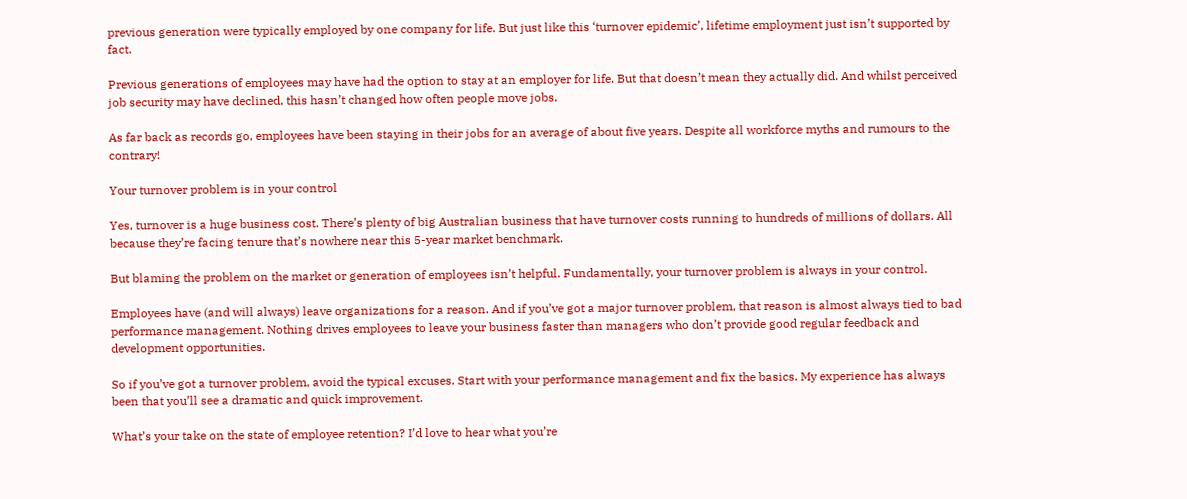previous generation were typically employed by one company for life. But just like this ‘turnover epidemic’, lifetime employment just isn’t supported by fact.

Previous generations of employees may have had the option to stay at an employer for life. But that doesn’t mean they actually did. And whilst perceived job security may have declined, this hasn’t changed how often people move jobs.

As far back as records go, employees have been staying in their jobs for an average of about five years. Despite all workforce myths and rumours to the contrary!

Your turnover problem is in your control

Yes, turnover is a huge business cost. There’s plenty of big Australian business that have turnover costs running to hundreds of millions of dollars. All because they’re facing tenure that’s nowhere near this 5-year market benchmark.

But blaming the problem on the market or generation of employees isn’t helpful. Fundamentally, your turnover problem is always in your control.

Employees have (and will always) leave organizations for a reason. And if you’ve got a major turnover problem, that reason is almost always tied to bad performance management. Nothing drives employees to leave your business faster than managers who don’t provide good regular feedback and development opportunities.

So if you’ve got a turnover problem, avoid the typical excuses. Start with your performance management and fix the basics. My experience has always been that you’ll see a dramatic and quick improvement.

What’s your take on the state of employee retention? I’d love to hear what you’re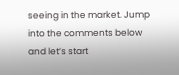seeing in the market. Jump into the comments below and let’s start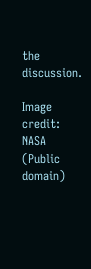the discussion.

Image credit: NASA (Public domain)